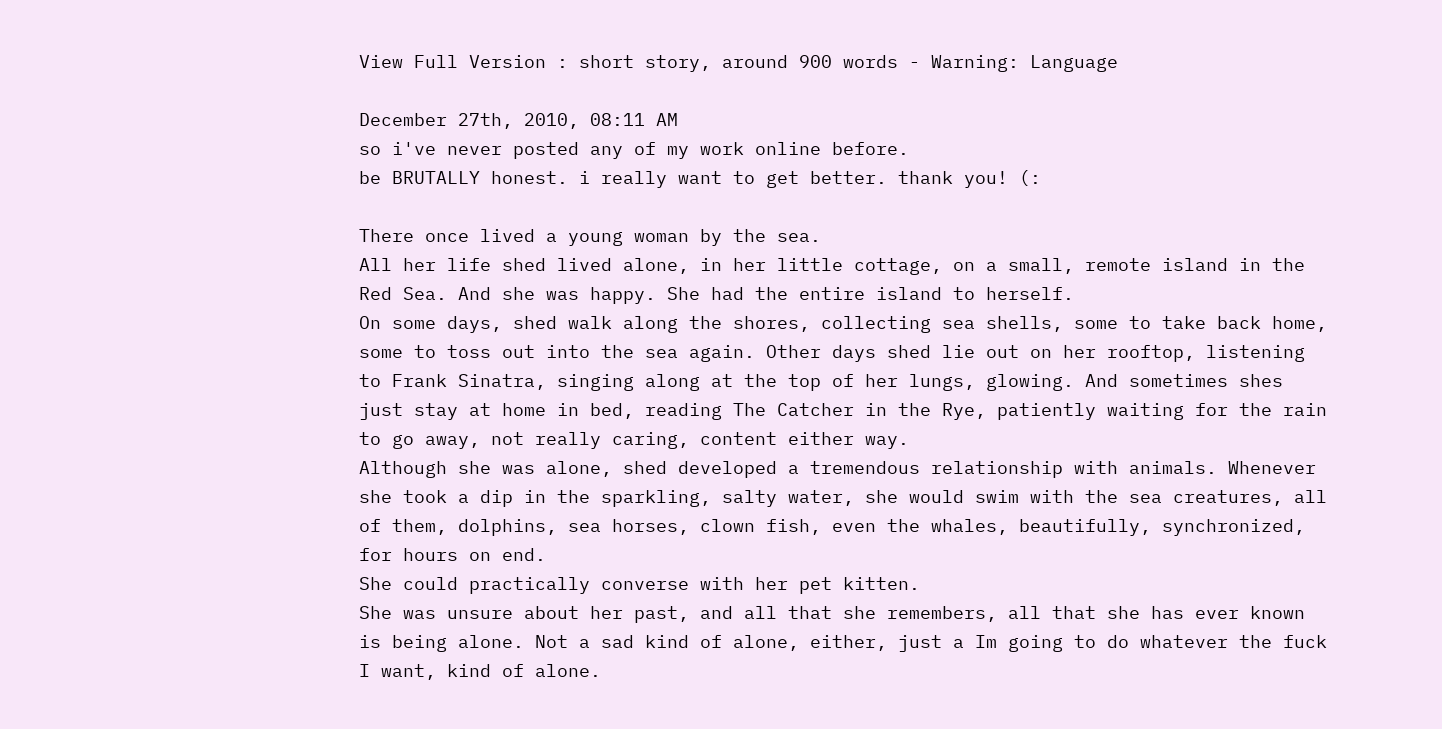View Full Version : short story, around 900 words - Warning: Language

December 27th, 2010, 08:11 AM
so i've never posted any of my work online before.
be BRUTALLY honest. i really want to get better. thank you! (:

There once lived a young woman by the sea.
All her life shed lived alone, in her little cottage, on a small, remote island in the Red Sea. And she was happy. She had the entire island to herself.
On some days, shed walk along the shores, collecting sea shells, some to take back home, some to toss out into the sea again. Other days shed lie out on her rooftop, listening to Frank Sinatra, singing along at the top of her lungs, glowing. And sometimes shes just stay at home in bed, reading The Catcher in the Rye, patiently waiting for the rain to go away, not really caring, content either way.
Although she was alone, shed developed a tremendous relationship with animals. Whenever she took a dip in the sparkling, salty water, she would swim with the sea creatures, all of them, dolphins, sea horses, clown fish, even the whales, beautifully, synchronized, for hours on end.
She could practically converse with her pet kitten.
She was unsure about her past, and all that she remembers, all that she has ever known is being alone. Not a sad kind of alone, either, just a Im going to do whatever the fuck I want, kind of alone.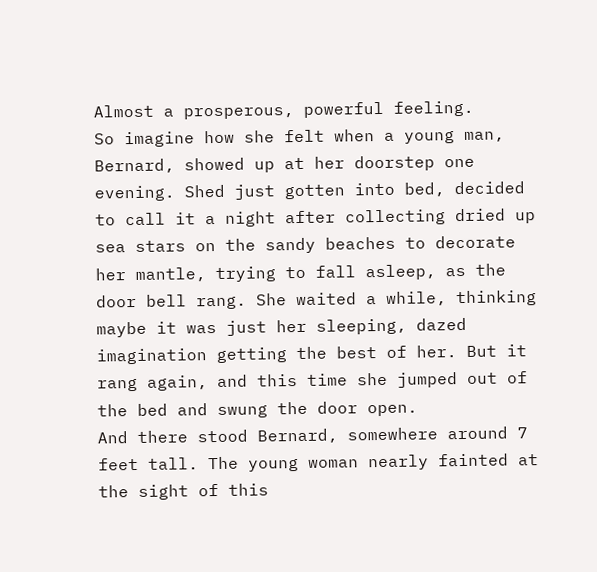Almost a prosperous, powerful feeling.
So imagine how she felt when a young man, Bernard, showed up at her doorstep one evening. Shed just gotten into bed, decided to call it a night after collecting dried up sea stars on the sandy beaches to decorate her mantle, trying to fall asleep, as the door bell rang. She waited a while, thinking maybe it was just her sleeping, dazed imagination getting the best of her. But it rang again, and this time she jumped out of the bed and swung the door open.
And there stood Bernard, somewhere around 7 feet tall. The young woman nearly fainted at the sight of this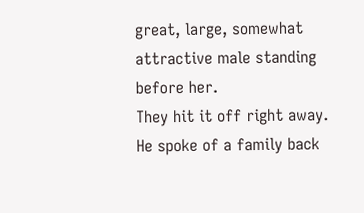great, large, somewhat attractive male standing before her.
They hit it off right away.
He spoke of a family back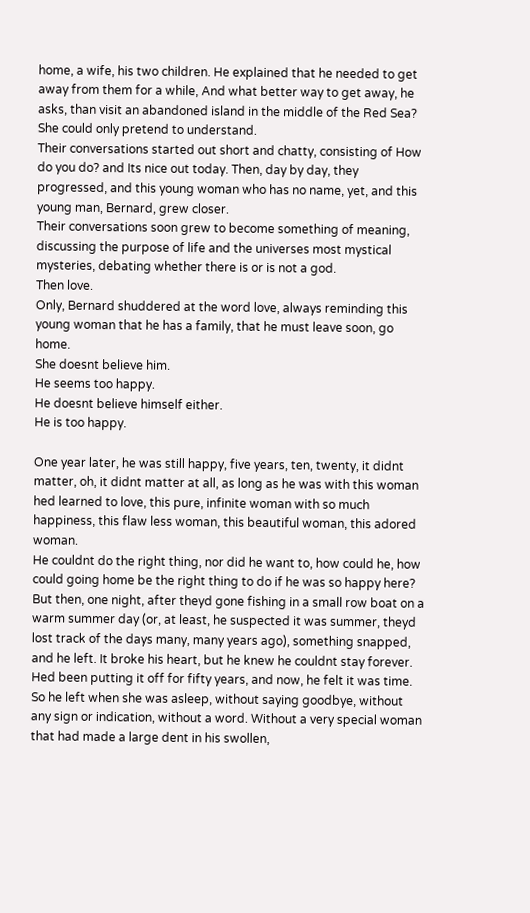home, a wife, his two children. He explained that he needed to get away from them for a while, And what better way to get away, he asks, than visit an abandoned island in the middle of the Red Sea?
She could only pretend to understand.
Their conversations started out short and chatty, consisting of How do you do? and Its nice out today. Then, day by day, they progressed, and this young woman who has no name, yet, and this young man, Bernard, grew closer.
Their conversations soon grew to become something of meaning, discussing the purpose of life and the universes most mystical mysteries, debating whether there is or is not a god.
Then love.
Only, Bernard shuddered at the word love, always reminding this young woman that he has a family, that he must leave soon, go home.
She doesnt believe him.
He seems too happy.
He doesnt believe himself either.
He is too happy.

One year later, he was still happy, five years, ten, twenty, it didnt matter, oh, it didnt matter at all, as long as he was with this woman hed learned to love, this pure, infinite woman with so much happiness, this flaw less woman, this beautiful woman, this adored woman.
He couldnt do the right thing, nor did he want to, how could he, how could going home be the right thing to do if he was so happy here?
But then, one night, after theyd gone fishing in a small row boat on a warm summer day (or, at least, he suspected it was summer, theyd lost track of the days many, many years ago), something snapped, and he left. It broke his heart, but he knew he couldnt stay forever. Hed been putting it off for fifty years, and now, he felt it was time.
So he left when she was asleep, without saying goodbye, without any sign or indication, without a word. Without a very special woman that had made a large dent in his swollen,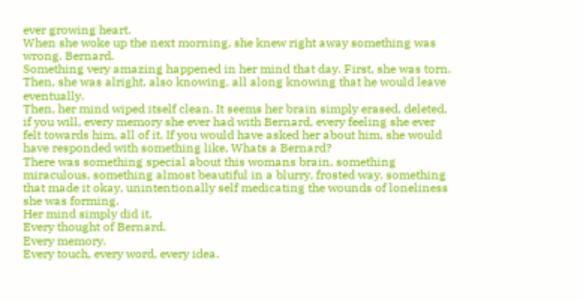ever growing heart.
When she woke up the next morning, she knew right away something was wrong. Bernard.
Something very amazing happened in her mind that day. First, she was torn. Then, she was alright, also knowing, all along knowing that he would leave eventually.
Then, her mind wiped itself clean. It seems her brain simply erased, deleted, if you will, every memory she ever had with Bernard, every feeling she ever felt towards him, all of it. If you would have asked her about him, she would have responded with something like, Whats a Bernard?
There was something special about this womans brain, something miraculous, something almost beautiful in a blurry, frosted way, something that made it okay, unintentionally self medicating the wounds of loneliness she was forming.
Her mind simply did it.
Every thought of Bernard.
Every memory.
Every touch, every word, every idea.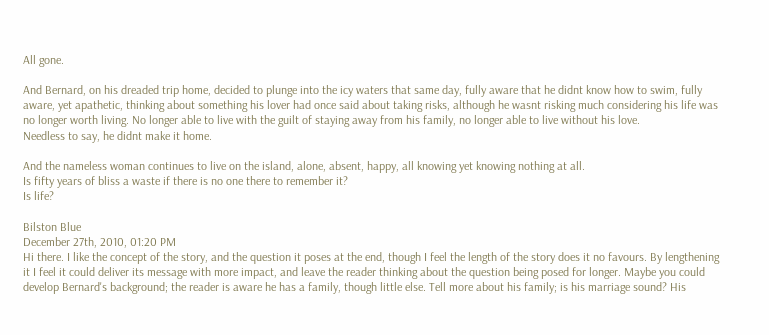All gone.

And Bernard, on his dreaded trip home, decided to plunge into the icy waters that same day, fully aware that he didnt know how to swim, fully aware, yet apathetic, thinking about something his lover had once said about taking risks, although he wasnt risking much considering his life was no longer worth living. No longer able to live with the guilt of staying away from his family, no longer able to live without his love.
Needless to say, he didnt make it home.

And the nameless woman continues to live on the island, alone, absent, happy, all knowing yet knowing nothing at all.
Is fifty years of bliss a waste if there is no one there to remember it?
Is life?

Bilston Blue
December 27th, 2010, 01:20 PM
Hi there. I like the concept of the story, and the question it poses at the end, though I feel the length of the story does it no favours. By lengthening it I feel it could deliver its message with more impact, and leave the reader thinking about the question being posed for longer. Maybe you could develop Bernard's background; the reader is aware he has a family, though little else. Tell more about his family; is his marriage sound? His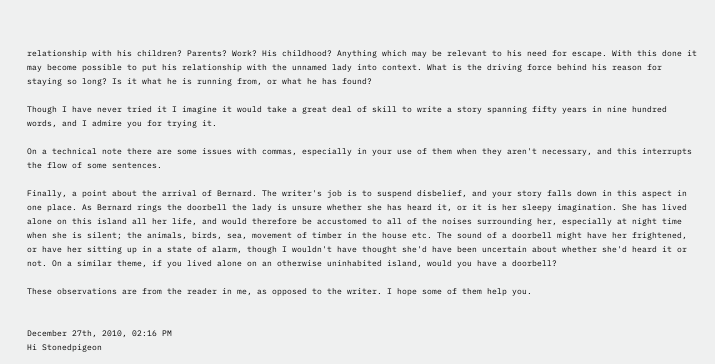relationship with his children? Parents? Work? His childhood? Anything which may be relevant to his need for escape. With this done it may become possible to put his relationship with the unnamed lady into context. What is the driving force behind his reason for staying so long? Is it what he is running from, or what he has found?

Though I have never tried it I imagine it would take a great deal of skill to write a story spanning fifty years in nine hundred words, and I admire you for trying it.

On a technical note there are some issues with commas, especially in your use of them when they aren't necessary, and this interrupts the flow of some sentences.

Finally, a point about the arrival of Bernard. The writer's job is to suspend disbelief, and your story falls down in this aspect in one place. As Bernard rings the doorbell the lady is unsure whether she has heard it, or it is her sleepy imagination. She has lived alone on this island all her life, and would therefore be accustomed to all of the noises surrounding her, especially at night time when she is silent; the animals, birds, sea, movement of timber in the house etc. The sound of a doorbell might have her frightened, or have her sitting up in a state of alarm, though I wouldn't have thought she'd have been uncertain about whether she'd heard it or not. On a similar theme, if you lived alone on an otherwise uninhabited island, would you have a doorbell?

These observations are from the reader in me, as opposed to the writer. I hope some of them help you.


December 27th, 2010, 02:16 PM
Hi Stonedpigeon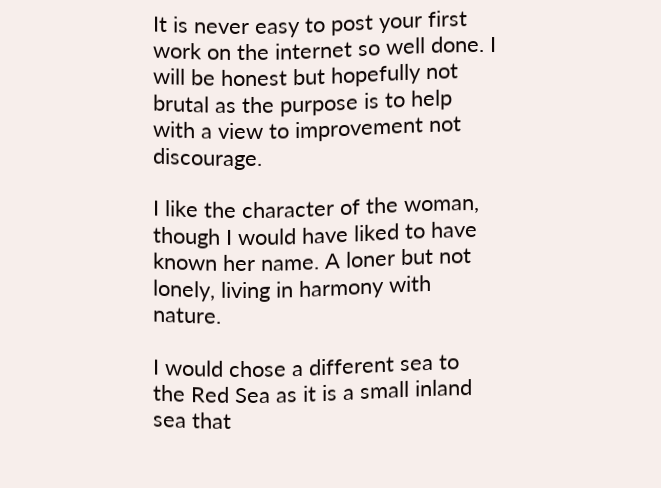It is never easy to post your first work on the internet so well done. I will be honest but hopefully not brutal as the purpose is to help with a view to improvement not discourage.

I like the character of the woman, though I would have liked to have known her name. A loner but not lonely, living in harmony with nature.

I would chose a different sea to the Red Sea as it is a small inland sea that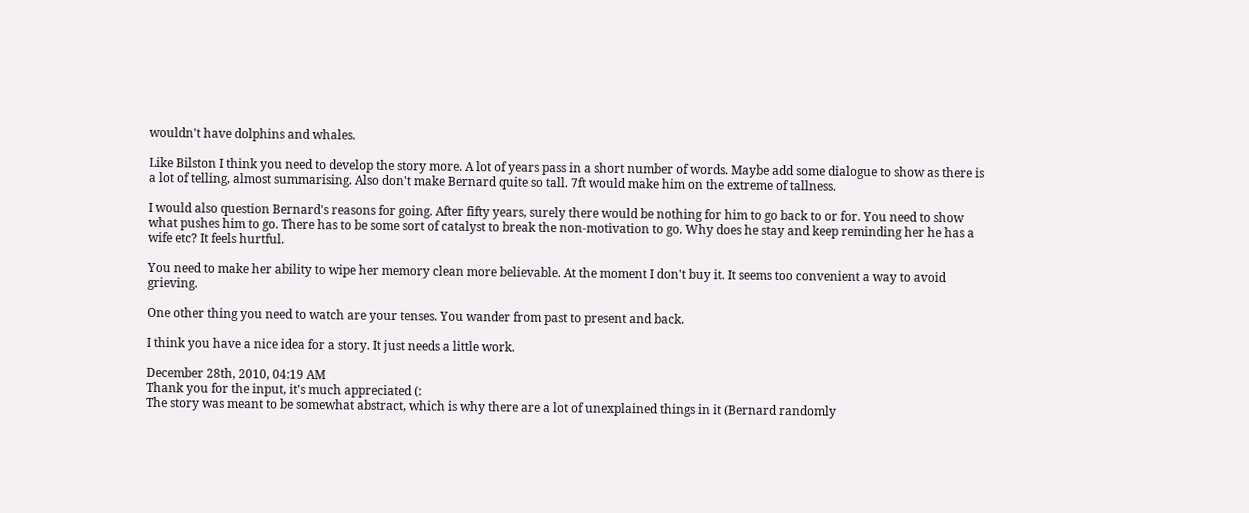wouldn't have dolphins and whales.

Like Bilston I think you need to develop the story more. A lot of years pass in a short number of words. Maybe add some dialogue to show as there is a lot of telling, almost summarising. Also don't make Bernard quite so tall. 7ft would make him on the extreme of tallness.

I would also question Bernard's reasons for going. After fifty years, surely there would be nothing for him to go back to or for. You need to show what pushes him to go. There has to be some sort of catalyst to break the non-motivation to go. Why does he stay and keep reminding her he has a wife etc? It feels hurtful.

You need to make her ability to wipe her memory clean more believable. At the moment I don't buy it. It seems too convenient a way to avoid grieving.

One other thing you need to watch are your tenses. You wander from past to present and back.

I think you have a nice idea for a story. It just needs a little work.

December 28th, 2010, 04:19 AM
Thank you for the input, it's much appreciated (:
The story was meant to be somewhat abstract, which is why there are a lot of unexplained things in it (Bernard randomly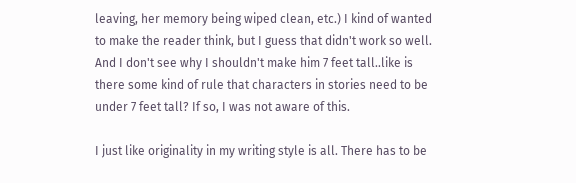leaving, her memory being wiped clean, etc.) I kind of wanted to make the reader think, but I guess that didn't work so well.
And I don't see why I shouldn't make him 7 feet tall..like is there some kind of rule that characters in stories need to be under 7 feet tall? If so, I was not aware of this.

I just like originality in my writing style is all. There has to be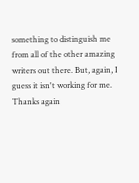something to distinguish me from all of the other amazing writers out there. But, again, I guess it isn't working for me.
Thanks again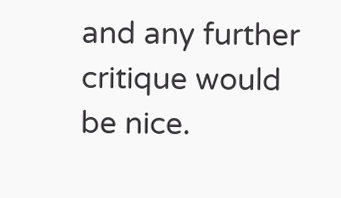and any further critique would be nice.